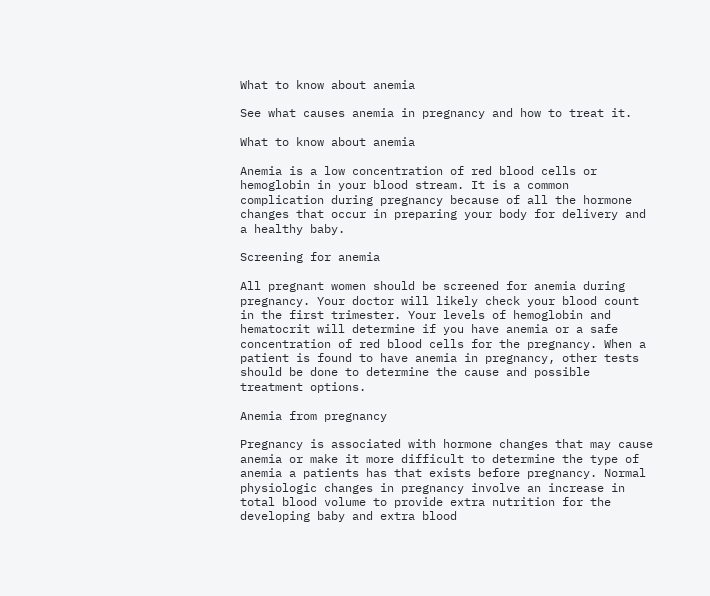What to know about anemia

See what causes anemia in pregnancy and how to treat it.

What to know about anemia

Anemia is a low concentration of red blood cells or hemoglobin in your blood stream. It is a common complication during pregnancy because of all the hormone changes that occur in preparing your body for delivery and a healthy baby.

Screening for anemia

All pregnant women should be screened for anemia during pregnancy. Your doctor will likely check your blood count in the first trimester. Your levels of hemoglobin and hematocrit will determine if you have anemia or a safe concentration of red blood cells for the pregnancy. When a patient is found to have anemia in pregnancy, other tests should be done to determine the cause and possible treatment options.

Anemia from pregnancy

Pregnancy is associated with hormone changes that may cause anemia or make it more difficult to determine the type of anemia a patients has that exists before pregnancy. Normal physiologic changes in pregnancy involve an increase in total blood volume to provide extra nutrition for the developing baby and extra blood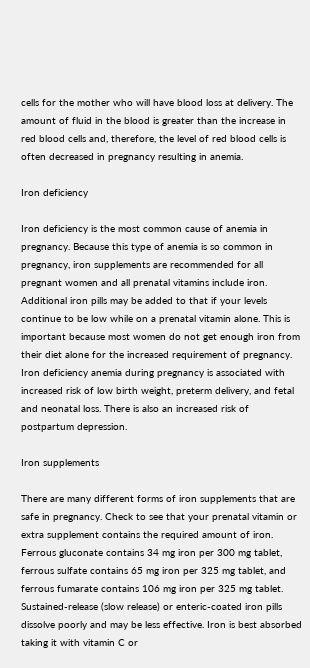cells for the mother who will have blood loss at delivery. The amount of fluid in the blood is greater than the increase in red blood cells and, therefore, the level of red blood cells is often decreased in pregnancy resulting in anemia.

Iron deficiency

Iron deficiency is the most common cause of anemia in pregnancy. Because this type of anemia is so common in pregnancy, iron supplements are recommended for all pregnant women and all prenatal vitamins include iron. Additional iron pills may be added to that if your levels continue to be low while on a prenatal vitamin alone. This is important because most women do not get enough iron from their diet alone for the increased requirement of pregnancy. Iron deficiency anemia during pregnancy is associated with increased risk of low birth weight, preterm delivery, and fetal and neonatal loss. There is also an increased risk of postpartum depression.

Iron supplements

There are many different forms of iron supplements that are safe in pregnancy. Check to see that your prenatal vitamin or extra supplement contains the required amount of iron. Ferrous gluconate contains 34 mg iron per 300 mg tablet, ferrous sulfate contains 65 mg iron per 325 mg tablet, and ferrous fumarate contains 106 mg iron per 325 mg tablet. Sustained-release (slow release) or enteric-coated iron pills dissolve poorly and may be less effective. Iron is best absorbed taking it with vitamin C or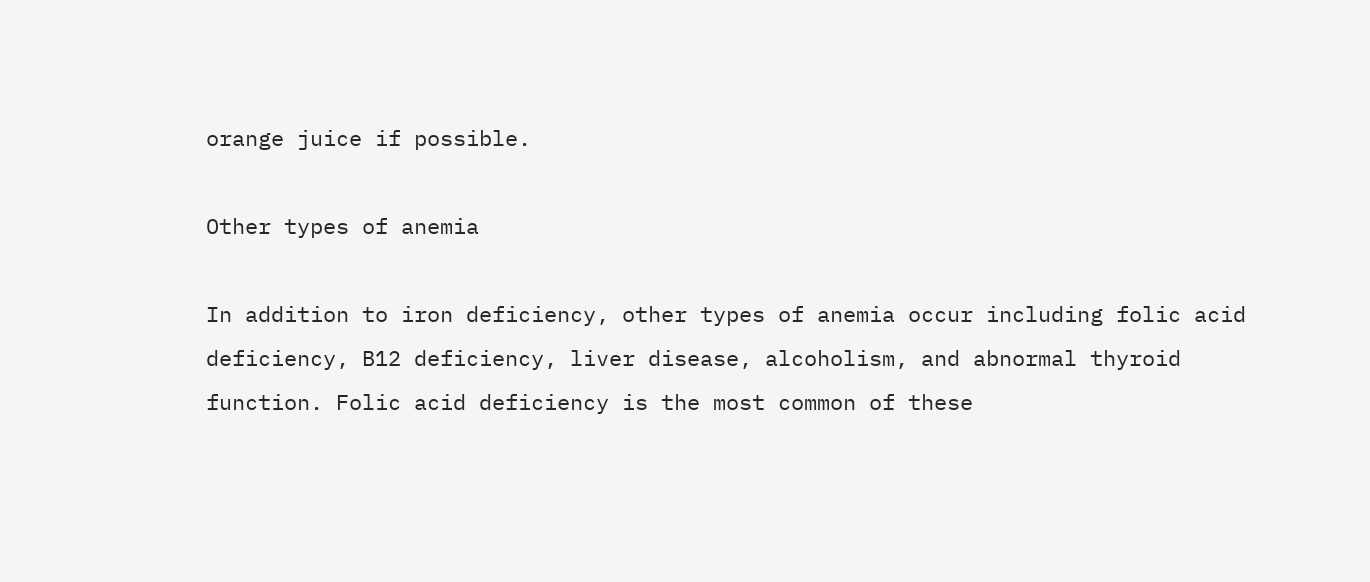orange juice if possible.

Other types of anemia

In addition to iron deficiency, other types of anemia occur including folic acid deficiency, B12 deficiency, liver disease, alcoholism, and abnormal thyroid function. Folic acid deficiency is the most common of these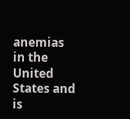anemias in the United States and is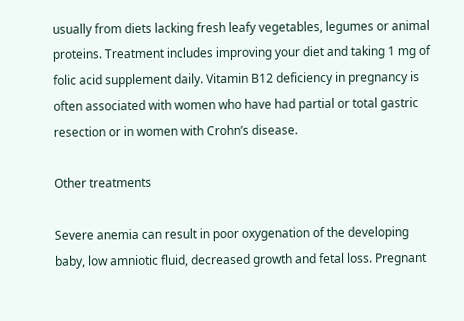usually from diets lacking fresh leafy vegetables, legumes or animal proteins. Treatment includes improving your diet and taking 1 mg of folic acid supplement daily. Vitamin B12 deficiency in pregnancy is often associated with women who have had partial or total gastric resection or in women with Crohn’s disease.

Other treatments

Severe anemia can result in poor oxygenation of the developing baby, low amniotic fluid, decreased growth and fetal loss. Pregnant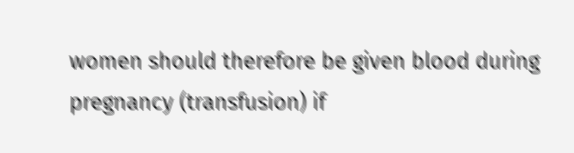women should therefore be given blood during pregnancy (transfusion) if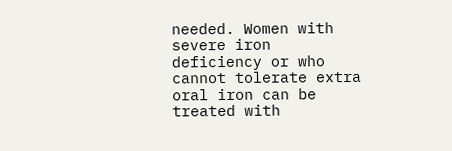needed. Women with severe iron deficiency or who cannot tolerate extra oral iron can be treated with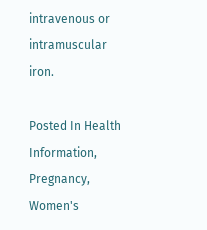intravenous or intramuscular iron.

Posted In Health Information, Pregnancy, Women's